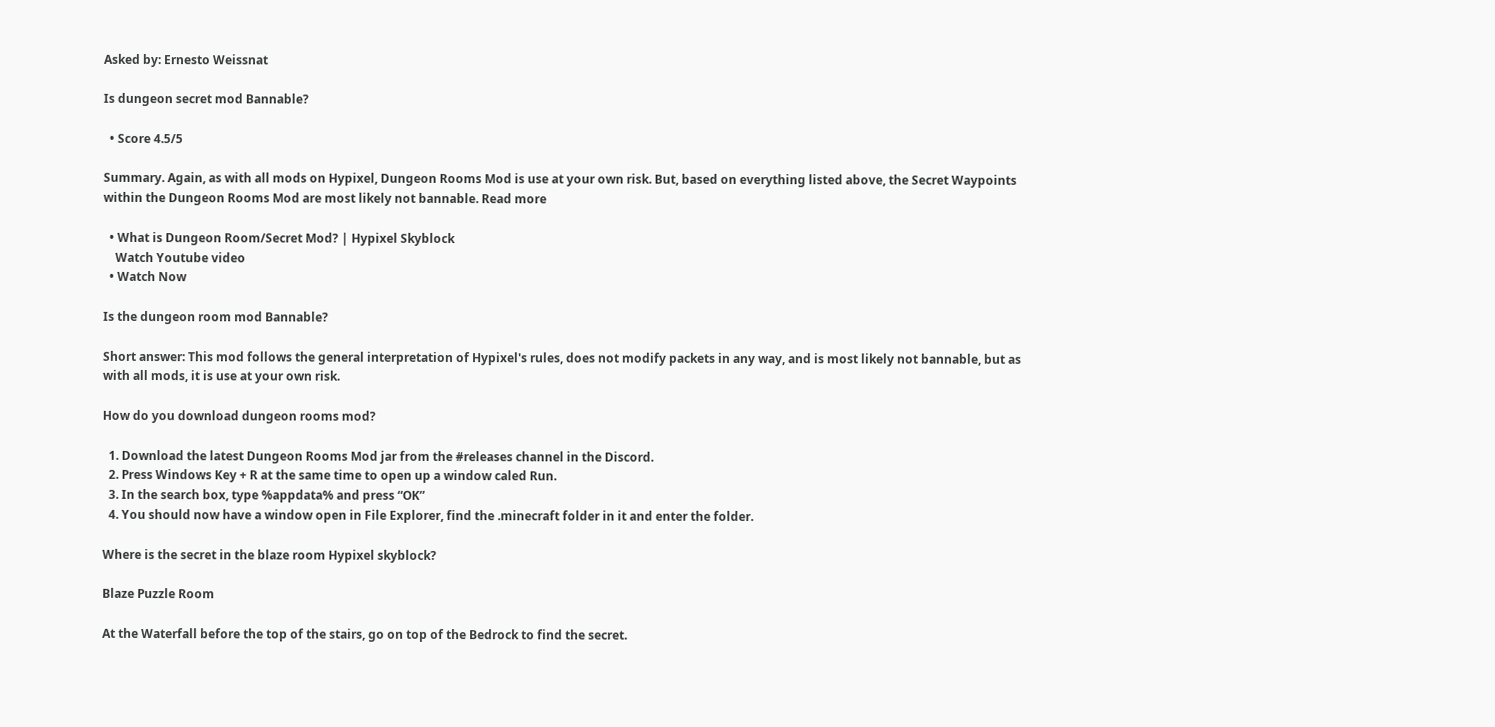Asked by: Ernesto Weissnat

Is dungeon secret mod Bannable?

  • Score 4.5/5

Summary. Again, as with all mods on Hypixel, Dungeon Rooms Mod is use at your own risk. But, based on everything listed above, the Secret Waypoints within the Dungeon Rooms Mod are most likely not bannable. Read more

  • What is Dungeon Room/Secret Mod? | Hypixel Skyblock
    Watch Youtube video
  • Watch Now

Is the dungeon room mod Bannable?

Short answer: This mod follows the general interpretation of Hypixel's rules, does not modify packets in any way, and is most likely not bannable, but as with all mods, it is use at your own risk.

How do you download dungeon rooms mod?

  1. Download the latest Dungeon Rooms Mod jar from the #releases channel in the Discord.
  2. Press Windows Key + R at the same time to open up a window caled Run.
  3. In the search box, type %appdata% and press “OK”
  4. You should now have a window open in File Explorer, find the .minecraft folder in it and enter the folder.

Where is the secret in the blaze room Hypixel skyblock?

Blaze Puzzle Room

At the Waterfall before the top of the stairs, go on top of the Bedrock to find the secret.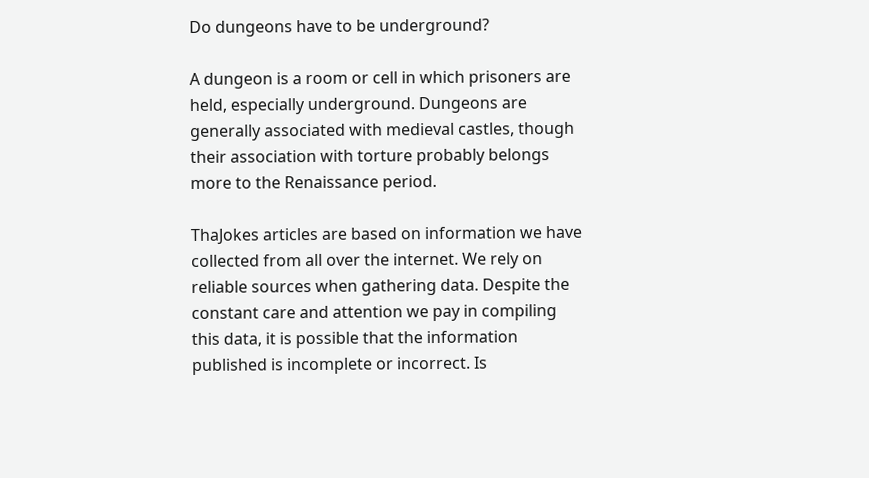Do dungeons have to be underground?

A dungeon is a room or cell in which prisoners are held, especially underground. Dungeons are generally associated with medieval castles, though their association with torture probably belongs more to the Renaissance period.

ThaJokes articles are based on information we have collected from all over the internet. We rely on reliable sources when gathering data. Despite the constant care and attention we pay in compiling this data, it is possible that the information published is incomplete or incorrect. Is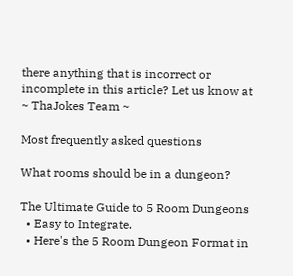there anything that is incorrect or incomplete in this article? Let us know at
~ ThaJokes Team ~

Most frequently asked questions

What rooms should be in a dungeon?

The Ultimate Guide to 5 Room Dungeons
  • Easy to Integrate.
  • Here's the 5 Room Dungeon Format in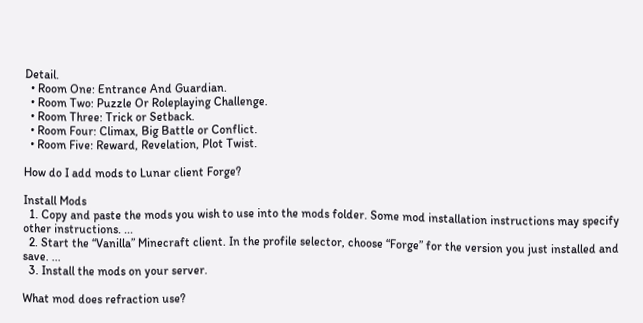Detail.
  • Room One: Entrance And Guardian.
  • Room Two: Puzzle Or Roleplaying Challenge.
  • Room Three: Trick or Setback.
  • Room Four: Climax, Big Battle or Conflict.
  • Room Five: Reward, Revelation, Plot Twist.

How do I add mods to Lunar client Forge?

Install Mods
  1. Copy and paste the mods you wish to use into the mods folder. Some mod installation instructions may specify other instructions. ...
  2. Start the “Vanilla” Minecraft client. In the profile selector, choose “Forge” for the version you just installed and save. ...
  3. Install the mods on your server.

What mod does refraction use?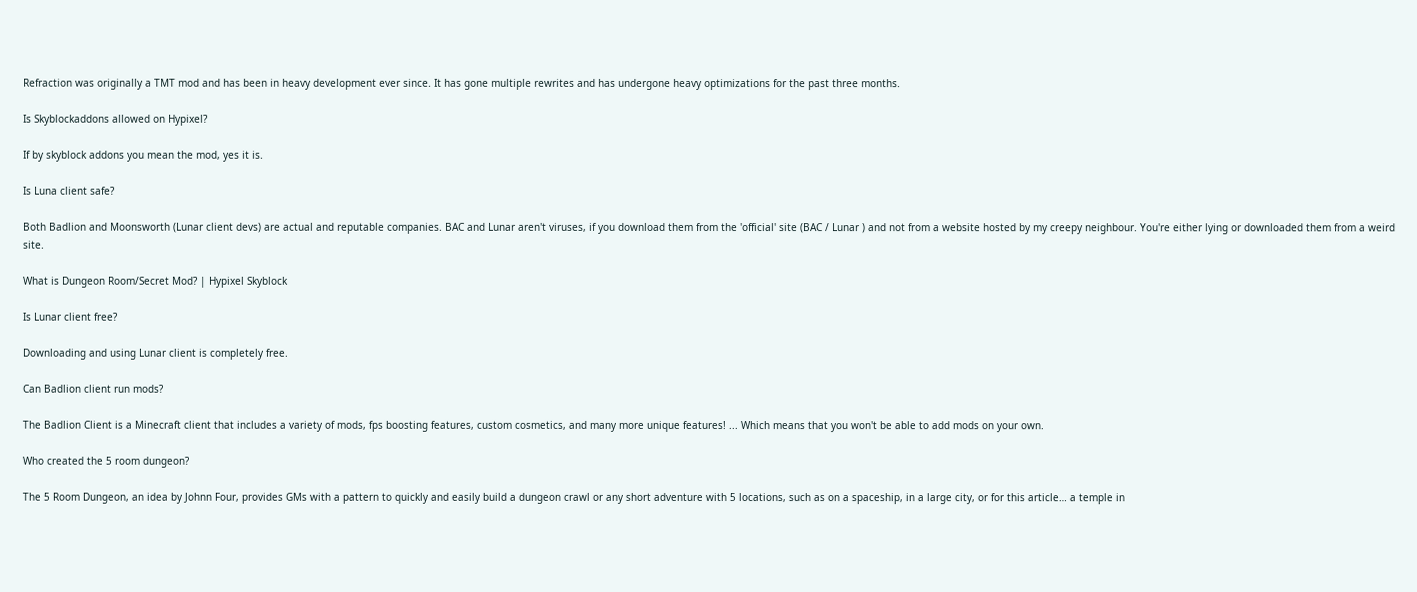Refraction was originally a TMT mod and has been in heavy development ever since. It has gone multiple rewrites and has undergone heavy optimizations for the past three months.

Is Skyblockaddons allowed on Hypixel?

If by skyblock addons you mean the mod, yes it is.

Is Luna client safe?

Both Badlion and Moonsworth (Lunar client devs) are actual and reputable companies. BAC and Lunar aren't viruses, if you download them from the 'official' site (BAC / Lunar ) and not from a website hosted by my creepy neighbour. You're either lying or downloaded them from a weird site.

What is Dungeon Room/Secret Mod? | Hypixel Skyblock

Is Lunar client free?

Downloading and using Lunar client is completely free.

Can Badlion client run mods?

The Badlion Client is a Minecraft client that includes a variety of mods, fps boosting features, custom cosmetics, and many more unique features! ... Which means that you won't be able to add mods on your own.

Who created the 5 room dungeon?

The 5 Room Dungeon, an idea by Johnn Four, provides GMs with a pattern to quickly and easily build a dungeon crawl or any short adventure with 5 locations, such as on a spaceship, in a large city, or for this article… a temple in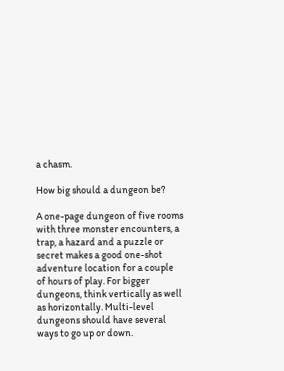a chasm.

How big should a dungeon be?

A one-page dungeon of five rooms with three monster encounters, a trap, a hazard and a puzzle or secret makes a good one-shot adventure location for a couple of hours of play. For bigger dungeons, think vertically as well as horizontally. Multi-level dungeons should have several ways to go up or down.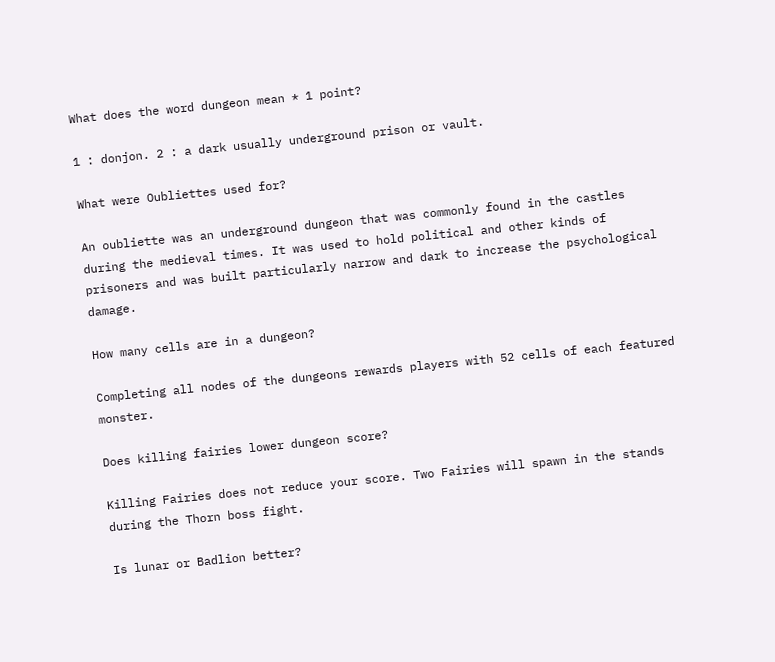What does the word dungeon mean * 1 point?

1 : donjon. 2 : a dark usually underground prison or vault.

What were Oubliettes used for?

An oubliette was an underground dungeon that was commonly found in the castles during the medieval times. It was used to hold political and other kinds of prisoners and was built particularly narrow and dark to increase the psychological damage.

How many cells are in a dungeon?

Completing all nodes of the dungeons rewards players with 52 cells of each featured monster.

Does killing fairies lower dungeon score?

Killing Fairies does not reduce your score. Two Fairies will spawn in the stands during the Thorn boss fight.

Is lunar or Badlion better?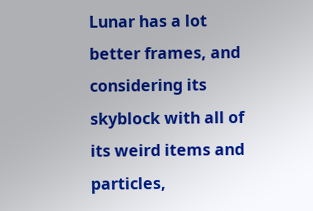Lunar has a lot better frames, and considering its skyblock with all of its weird items and particles,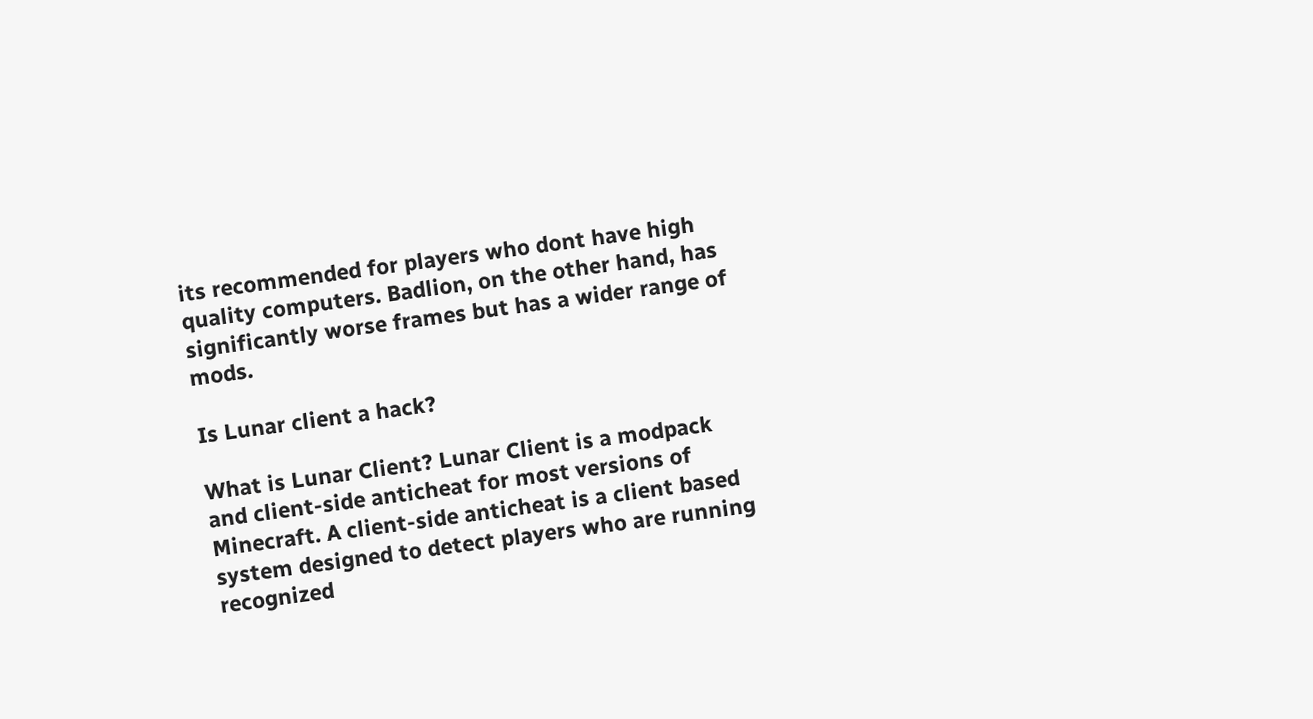its recommended for players who dont have high quality computers. Badlion, on the other hand, has significantly worse frames but has a wider range of mods.

Is Lunar client a hack?

What is Lunar Client? Lunar Client is a modpack and client-side anticheat for most versions of Minecraft. A client-side anticheat is a client based system designed to detect players who are running recognized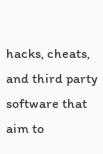hacks, cheats, and third party software that aim to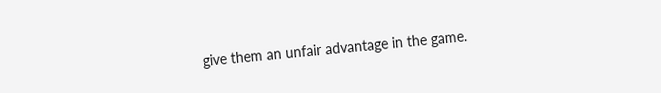give them an unfair advantage in the game.